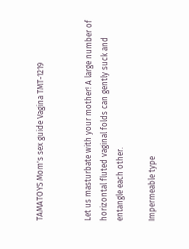TAMATOYS Mom's sex guide Vagina TMT-1219


Let us masturbate with your mother! A large number of horizontal fluted vaginal folds can gently suck and entangle each other.

Impermeable type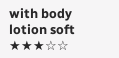with body lotion soft ★★★☆☆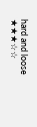hard and loose ★★★☆☆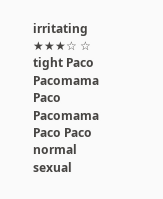irritating ★★★☆ ☆ tight Paco Pacomama Paco Pacomama Paco Paco normal sexual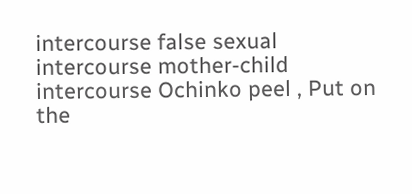intercourse false sexual intercourse mother-child intercourse Ochinko peel , Put on the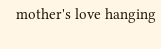mother's love hanging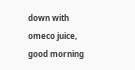down with omeco juice, good morning